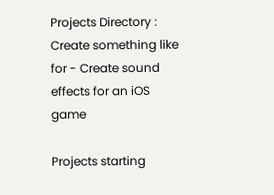Projects Directory : Create something like for - Create sound effects for an iOS game

Projects starting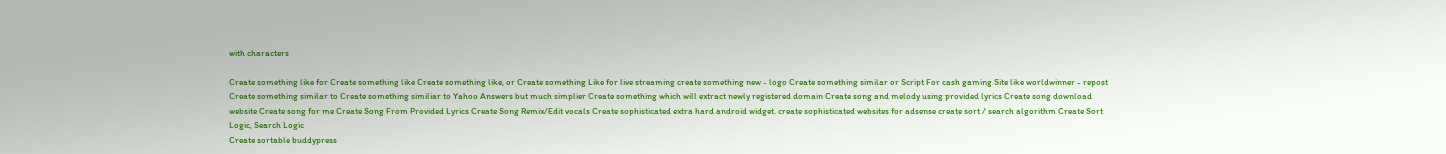with characters

Create something like for Create something like Create something like, or Create something Like for live streaming create something new - logo Create something similar or Script For cash gaming Site like worldwinner - repost Create something similar to Create something similiar to Yahoo Answers but much simplier Create something which will extract newly registered domain Create song and melody using provided lyrics Create song download website Create song for me Create Song From Provided Lyrics Create Song Remix/Edit vocals Create sophisticated extra hard android widget. create sophisticated websites for adsense create sort / search algorithm Create Sort Logic, Search Logic
Create sortable buddypress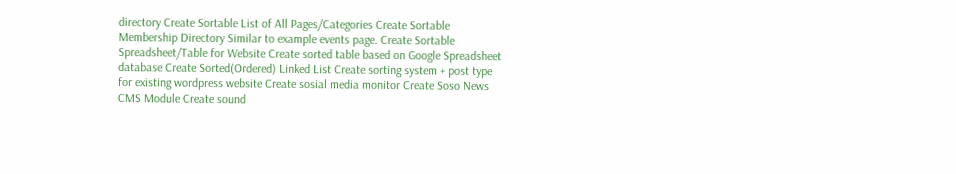directory Create Sortable List of All Pages/Categories Create Sortable Membership Directory Similar to example events page. Create Sortable Spreadsheet/Table for Website Create sorted table based on Google Spreadsheet database Create Sorted(Ordered) Linked List Create sorting system + post type for existing wordpress website Create sosial media monitor Create Soso News CMS Module Create sound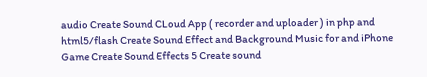audio Create Sound CLoud App ( recorder and uploader ) in php and html5/flash Create Sound Effect and Background Music for and iPhone Game Create Sound Effects 5 Create sound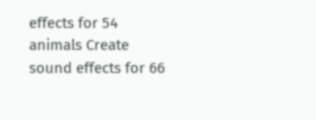effects for 54 animals Create sound effects for 66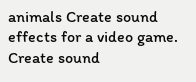animals Create sound effects for a video game. Create sound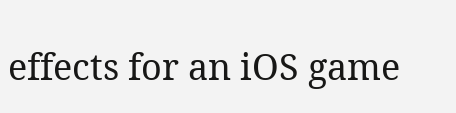effects for an iOS game